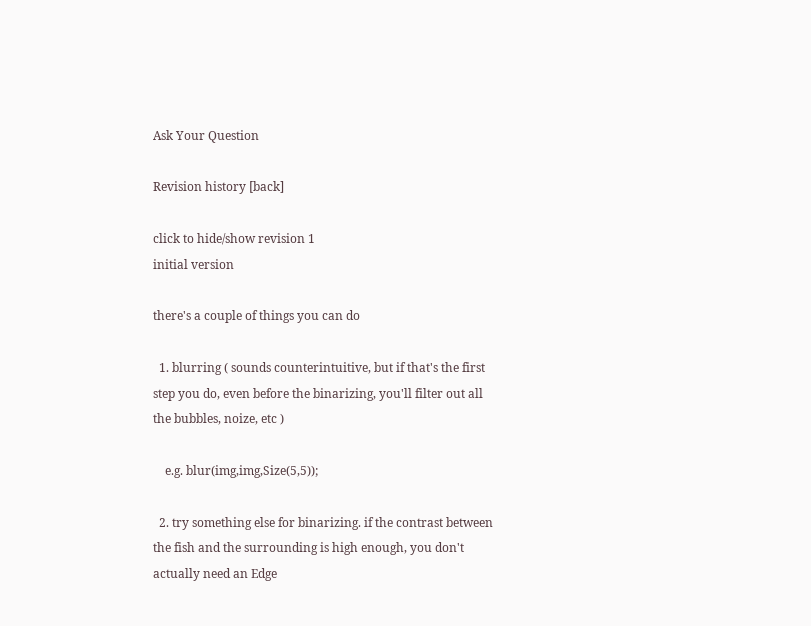Ask Your Question

Revision history [back]

click to hide/show revision 1
initial version

there's a couple of things you can do

  1. blurring ( sounds counterintuitive, but if that's the first step you do, even before the binarizing, you'll filter out all the bubbles, noize, etc )

    e.g. blur(img,img,Size(5,5));

  2. try something else for binarizing. if the contrast between the fish and the surrounding is high enough, you don't actually need an Edge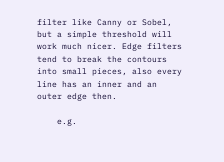filter like Canny or Sobel, but a simple threshold will work much nicer. Edge filters tend to break the contours into small pieces, also every line has an inner and an outer edge then.

    e.g.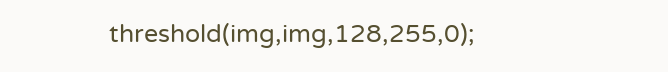threshold(img,img,128,255,0);